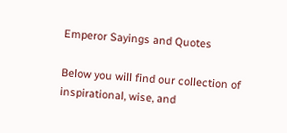Emperor Sayings and Quotes

Below you will find our collection of inspirational, wise, and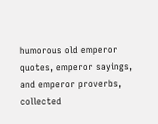humorous old emperor quotes, emperor sayings, and emperor proverbs, collected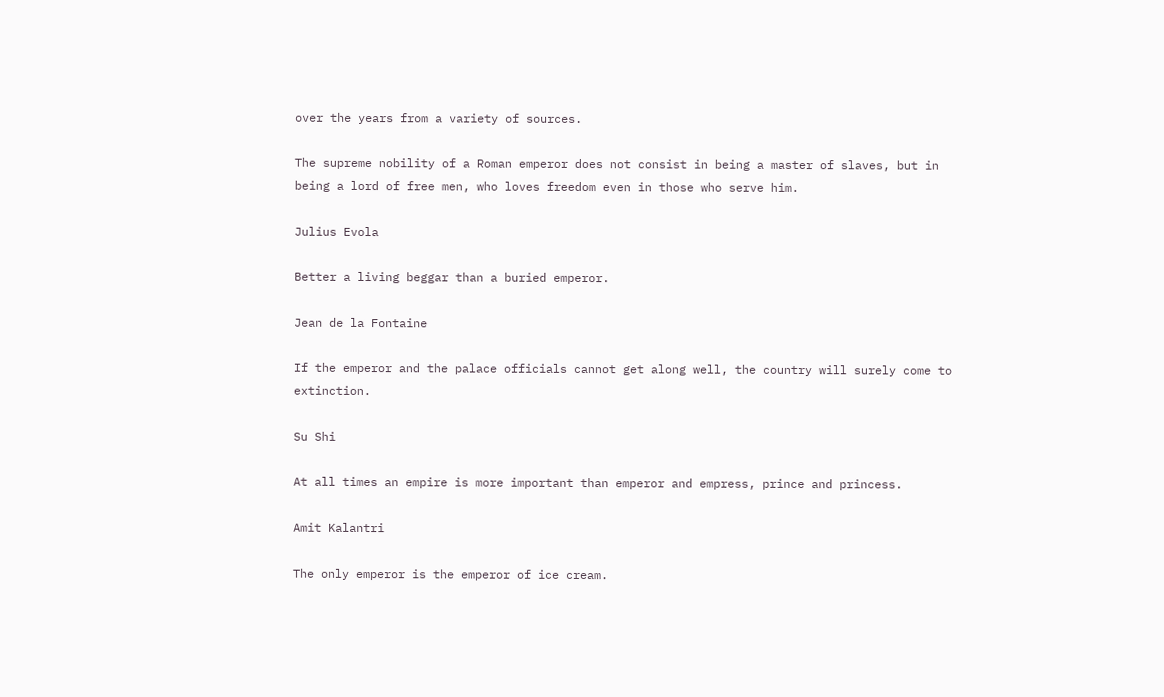over the years from a variety of sources.

The supreme nobility of a Roman emperor does not consist in being a master of slaves, but in being a lord of free men, who loves freedom even in those who serve him.

Julius Evola

Better a living beggar than a buried emperor.

Jean de la Fontaine

If the emperor and the palace officials cannot get along well, the country will surely come to extinction.

Su Shi

At all times an empire is more important than emperor and empress, prince and princess.

Amit Kalantri

The only emperor is the emperor of ice cream.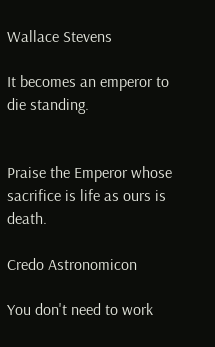Wallace Stevens

It becomes an emperor to die standing.


Praise the Emperor whose sacrifice is life as ours is death.

Credo Astronomicon

You don't need to work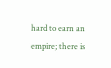hard to earn an empire; there is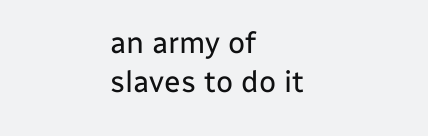an army of slaves to do it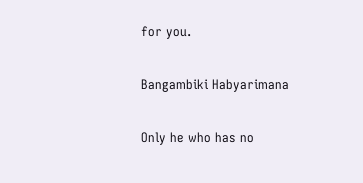for you.

Bangambiki Habyarimana

Only he who has no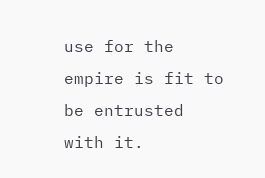use for the empire is fit to be entrusted with it.